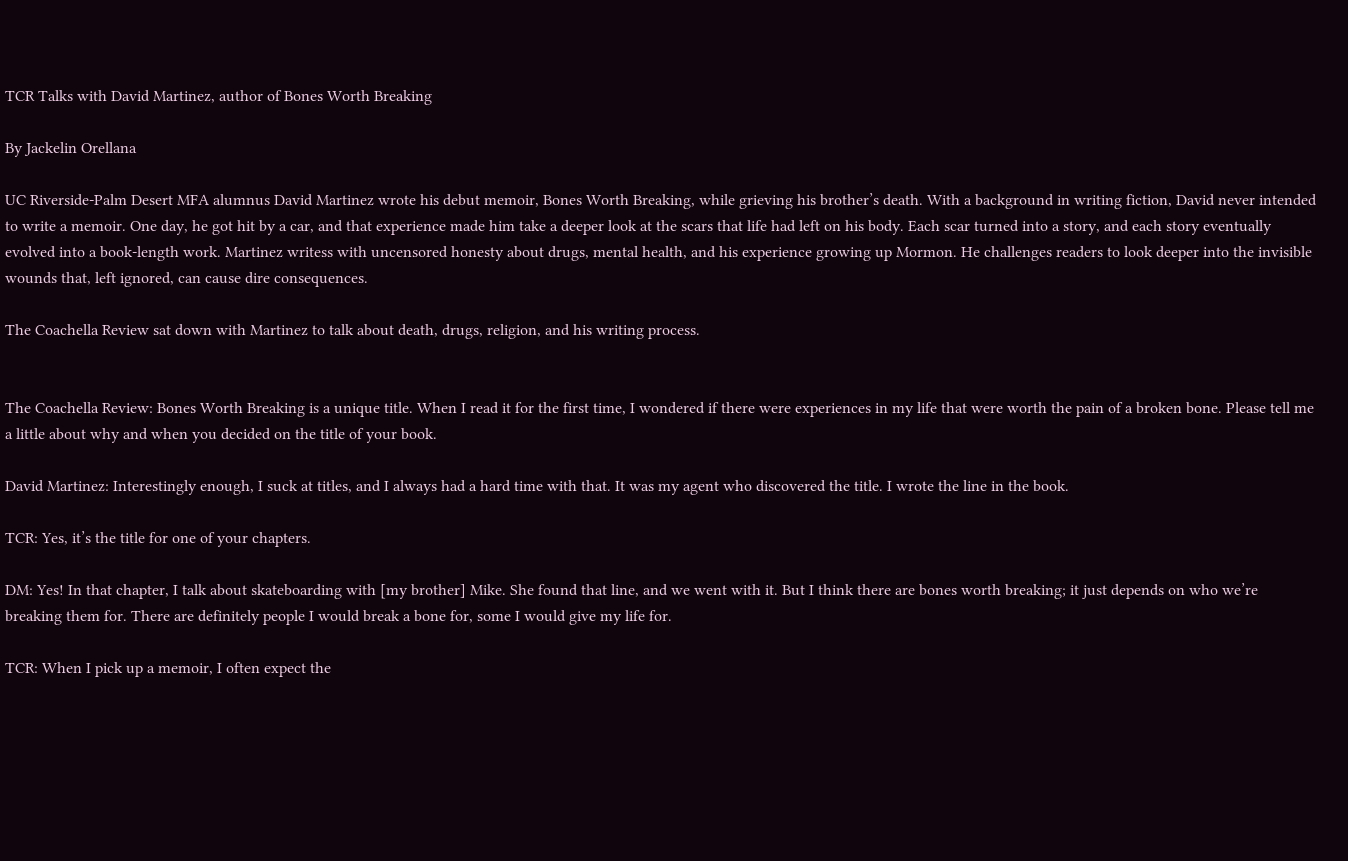TCR Talks with David Martinez, author of Bones Worth Breaking

By Jackelin Orellana

UC Riverside-Palm Desert MFA alumnus David Martinez wrote his debut memoir, Bones Worth Breaking, while grieving his brother’s death. With a background in writing fiction, David never intended to write a memoir. One day, he got hit by a car, and that experience made him take a deeper look at the scars that life had left on his body. Each scar turned into a story, and each story eventually evolved into a book-length work. Martinez writess with uncensored honesty about drugs, mental health, and his experience growing up Mormon. He challenges readers to look deeper into the invisible wounds that, left ignored, can cause dire consequences.

The Coachella Review sat down with Martinez to talk about death, drugs, religion, and his writing process.


The Coachella Review: Bones Worth Breaking is a unique title. When I read it for the first time, I wondered if there were experiences in my life that were worth the pain of a broken bone. Please tell me a little about why and when you decided on the title of your book.

David Martinez: Interestingly enough, I suck at titles, and I always had a hard time with that. It was my agent who discovered the title. I wrote the line in the book.

TCR: Yes, it’s the title for one of your chapters.

DM: Yes! In that chapter, I talk about skateboarding with [my brother] Mike. She found that line, and we went with it. But I think there are bones worth breaking; it just depends on who we’re breaking them for. There are definitely people I would break a bone for, some I would give my life for.

TCR: When I pick up a memoir, I often expect the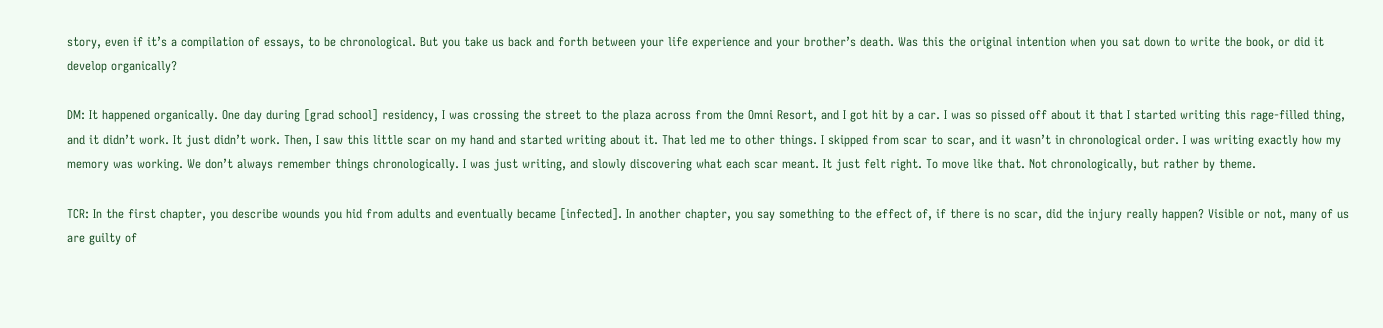story, even if it’s a compilation of essays, to be chronological. But you take us back and forth between your life experience and your brother’s death. Was this the original intention when you sat down to write the book, or did it develop organically?

DM: It happened organically. One day during [grad school] residency, I was crossing the street to the plaza across from the Omni Resort, and I got hit by a car. I was so pissed off about it that I started writing this rage-filled thing, and it didn’t work. It just didn’t work. Then, I saw this little scar on my hand and started writing about it. That led me to other things. I skipped from scar to scar, and it wasn’t in chronological order. I was writing exactly how my memory was working. We don’t always remember things chronologically. I was just writing, and slowly discovering what each scar meant. It just felt right. To move like that. Not chronologically, but rather by theme.

TCR: In the first chapter, you describe wounds you hid from adults and eventually became [infected]. In another chapter, you say something to the effect of, if there is no scar, did the injury really happen? Visible or not, many of us are guilty of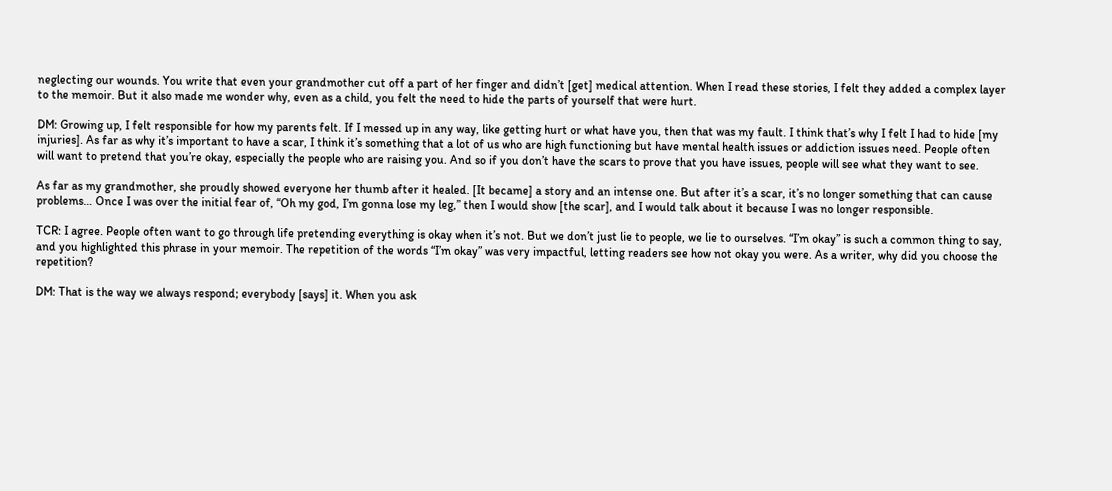neglecting our wounds. You write that even your grandmother cut off a part of her finger and didn’t [get] medical attention. When I read these stories, I felt they added a complex layer to the memoir. But it also made me wonder why, even as a child, you felt the need to hide the parts of yourself that were hurt.

DM: Growing up, I felt responsible for how my parents felt. If I messed up in any way, like getting hurt or what have you, then that was my fault. I think that’s why I felt I had to hide [my injuries]. As far as why it’s important to have a scar, I think it’s something that a lot of us who are high functioning but have mental health issues or addiction issues need. People often will want to pretend that you’re okay, especially the people who are raising you. And so if you don’t have the scars to prove that you have issues, people will see what they want to see.

As far as my grandmother, she proudly showed everyone her thumb after it healed. [It became] a story and an intense one. But after it’s a scar, it’s no longer something that can cause problems… Once I was over the initial fear of, “Oh my god, I’m gonna lose my leg,” then I would show [the scar], and I would talk about it because I was no longer responsible.

TCR: I agree. People often want to go through life pretending everything is okay when it’s not. But we don’t just lie to people, we lie to ourselves. “I’m okay” is such a common thing to say, and you highlighted this phrase in your memoir. The repetition of the words “I’m okay” was very impactful, letting readers see how not okay you were. As a writer, why did you choose the repetition?

DM: That is the way we always respond; everybody [says] it. When you ask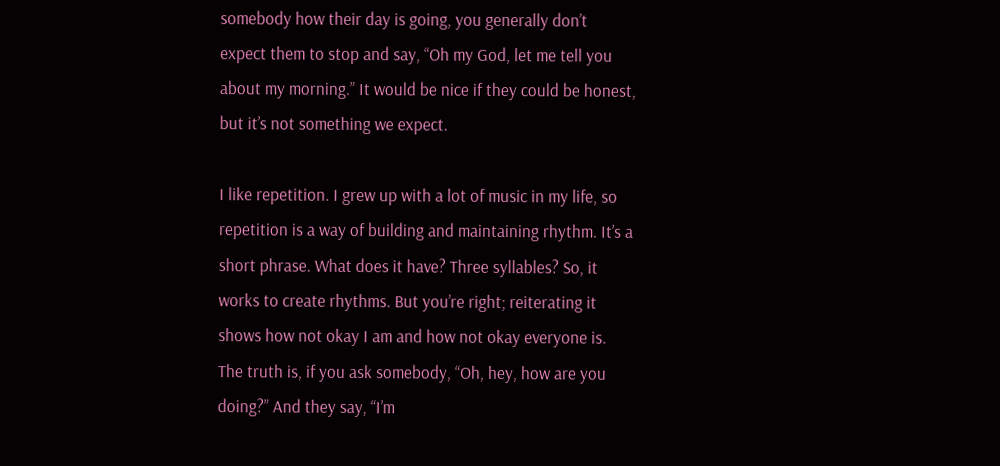somebody how their day is going, you generally don’t expect them to stop and say, “Oh my God, let me tell you about my morning.” It would be nice if they could be honest, but it’s not something we expect.

I like repetition. I grew up with a lot of music in my life, so repetition is a way of building and maintaining rhythm. It’s a short phrase. What does it have? Three syllables? So, it works to create rhythms. But you’re right; reiterating it shows how not okay I am and how not okay everyone is. The truth is, if you ask somebody, “Oh, hey, how are you doing?” And they say, “I’m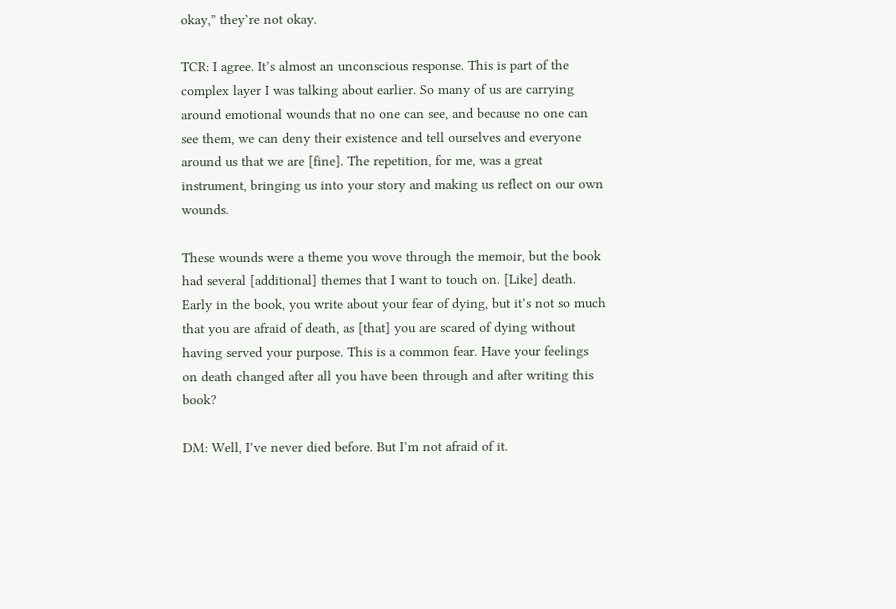okay,” they’re not okay.

TCR: I agree. It’s almost an unconscious response. This is part of the complex layer I was talking about earlier. So many of us are carrying around emotional wounds that no one can see, and because no one can see them, we can deny their existence and tell ourselves and everyone around us that we are [fine]. The repetition, for me, was a great instrument, bringing us into your story and making us reflect on our own wounds.

These wounds were a theme you wove through the memoir, but the book had several [additional] themes that I want to touch on. [Like] death. Early in the book, you write about your fear of dying, but it’s not so much that you are afraid of death, as [that] you are scared of dying without having served your purpose. This is a common fear. Have your feelings on death changed after all you have been through and after writing this book?

DM: Well, I’ve never died before. But I’m not afraid of it.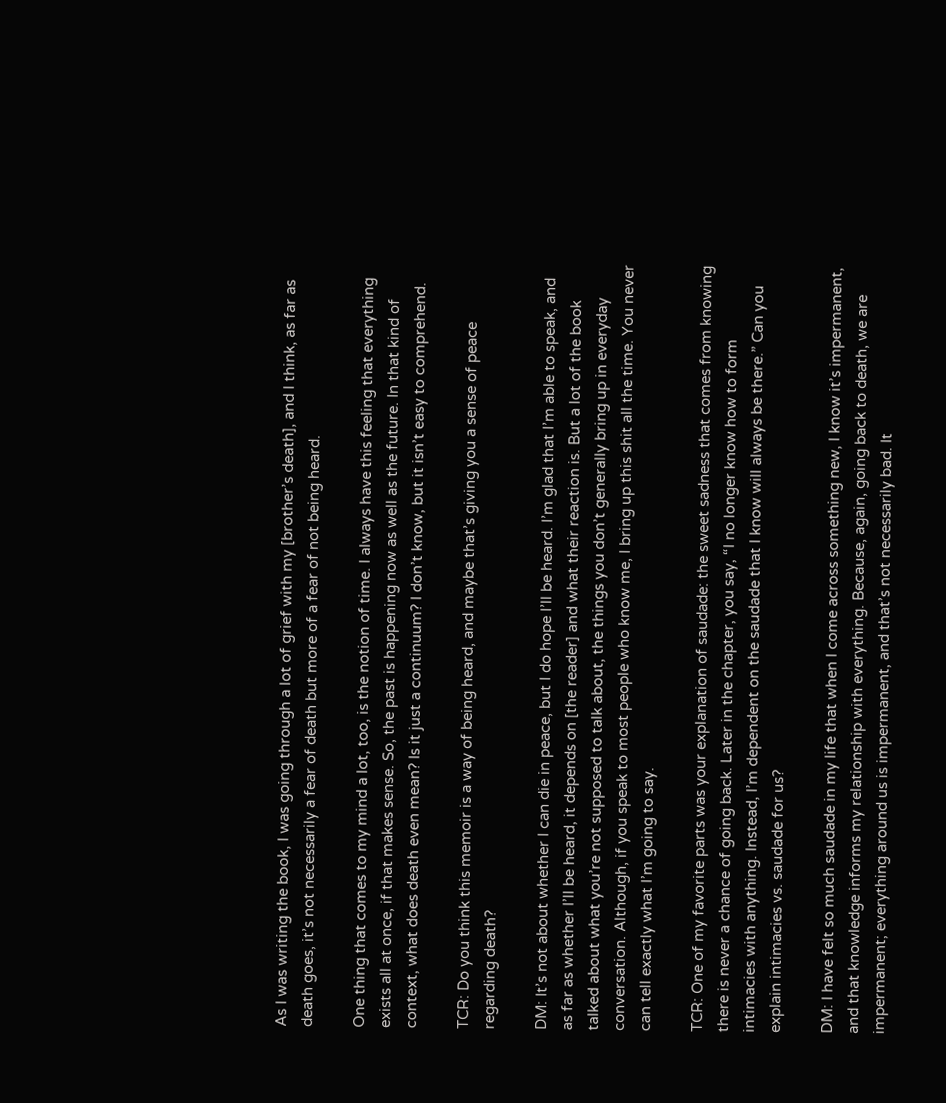As I was writing the book, I was going through a lot of grief with my [brother’s death], and I think, as far as death goes, it’s not necessarily a fear of death but more of a fear of not being heard.

One thing that comes to my mind a lot, too, is the notion of time. I always have this feeling that everything exists all at once, if that makes sense. So, the past is happening now as well as the future. In that kind of context, what does death even mean? Is it just a continuum? I don’t know, but it isn’t easy to comprehend.

TCR: Do you think this memoir is a way of being heard, and maybe that’s giving you a sense of peace regarding death?

DM: It’s not about whether I can die in peace, but I do hope I’ll be heard. I’m glad that I’m able to speak, and as far as whether I’ll be heard, it depends on [the reader] and what their reaction is. But a lot of the book talked about what you’re not supposed to talk about, the things you don’t generally bring up in everyday conversation. Although, if you speak to most people who know me, I bring up this shit all the time. You never can tell exactly what I’m going to say.

TCR: One of my favorite parts was your explanation of saudade: the sweet sadness that comes from knowing there is never a chance of going back. Later in the chapter, you say, “I no longer know how to form intimacies with anything. Instead, I’m dependent on the saudade that I know will always be there.” Can you explain intimacies vs. saudade for us?

DM: I have felt so much saudade in my life that when I come across something new, I know it’s impermanent, and that knowledge informs my relationship with everything. Because, again, going back to death, we are impermanent; everything around us is impermanent, and that’s not necessarily bad. It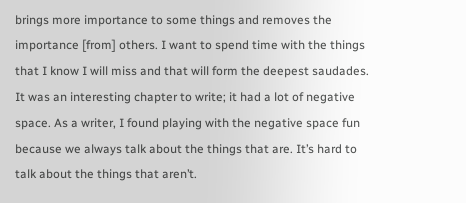brings more importance to some things and removes the importance [from] others. I want to spend time with the things that I know I will miss and that will form the deepest saudades. It was an interesting chapter to write; it had a lot of negative space. As a writer, I found playing with the negative space fun because we always talk about the things that are. It’s hard to talk about the things that aren’t.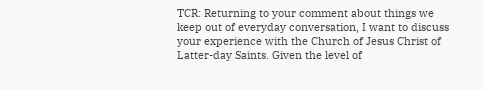TCR: Returning to your comment about things we keep out of everyday conversation, I want to discuss your experience with the Church of Jesus Christ of Latter-day Saints. Given the level of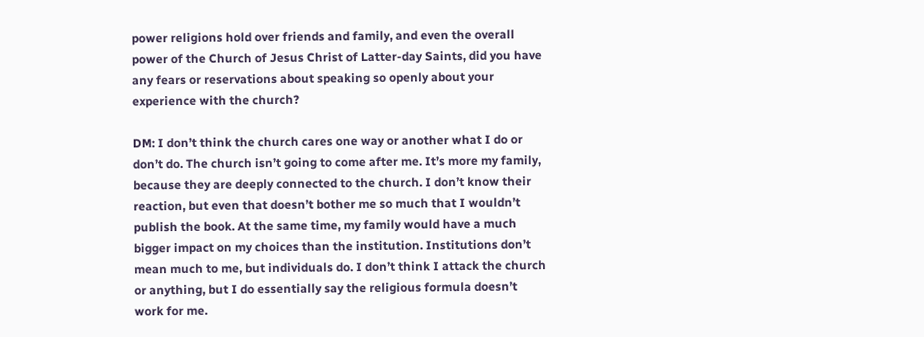power religions hold over friends and family, and even the overall power of the Church of Jesus Christ of Latter-day Saints, did you have any fears or reservations about speaking so openly about your experience with the church?

DM: I don’t think the church cares one way or another what I do or don’t do. The church isn’t going to come after me. It’s more my family, because they are deeply connected to the church. I don’t know their reaction, but even that doesn’t bother me so much that I wouldn’t publish the book. At the same time, my family would have a much bigger impact on my choices than the institution. Institutions don’t mean much to me, but individuals do. I don’t think I attack the church or anything, but I do essentially say the religious formula doesn’t work for me.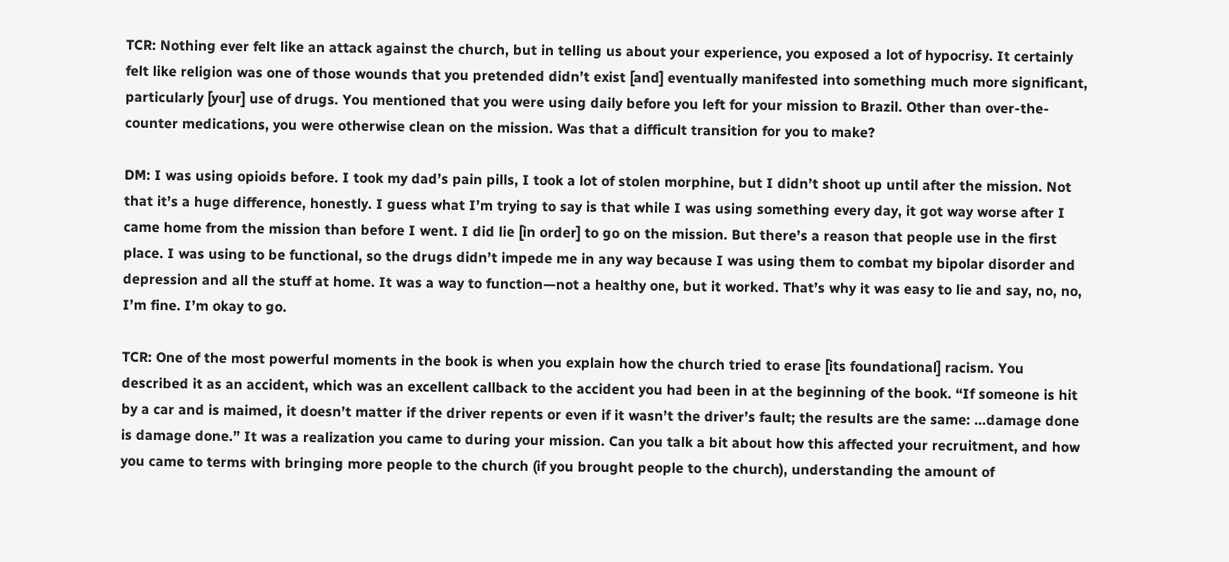TCR: Nothing ever felt like an attack against the church, but in telling us about your experience, you exposed a lot of hypocrisy. It certainly felt like religion was one of those wounds that you pretended didn’t exist [and] eventually manifested into something much more significant, particularly [your] use of drugs. You mentioned that you were using daily before you left for your mission to Brazil. Other than over-the-counter medications, you were otherwise clean on the mission. Was that a difficult transition for you to make?

DM: I was using opioids before. I took my dad’s pain pills, I took a lot of stolen morphine, but I didn’t shoot up until after the mission. Not that it’s a huge difference, honestly. I guess what I’m trying to say is that while I was using something every day, it got way worse after I came home from the mission than before I went. I did lie [in order] to go on the mission. But there’s a reason that people use in the first place. I was using to be functional, so the drugs didn’t impede me in any way because I was using them to combat my bipolar disorder and depression and all the stuff at home. It was a way to function—not a healthy one, but it worked. That’s why it was easy to lie and say, no, no, I’m fine. I’m okay to go.

TCR: One of the most powerful moments in the book is when you explain how the church tried to erase [its foundational] racism. You described it as an accident, which was an excellent callback to the accident you had been in at the beginning of the book. “If someone is hit by a car and is maimed, it doesn’t matter if the driver repents or even if it wasn’t the driver’s fault; the results are the same: …damage done is damage done.” It was a realization you came to during your mission. Can you talk a bit about how this affected your recruitment, and how you came to terms with bringing more people to the church (if you brought people to the church), understanding the amount of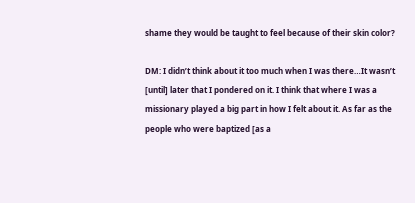shame they would be taught to feel because of their skin color?

DM: I didn’t think about it too much when I was there…It wasn’t [until] later that I pondered on it. I think that where I was a missionary played a big part in how I felt about it. As far as the people who were baptized [as a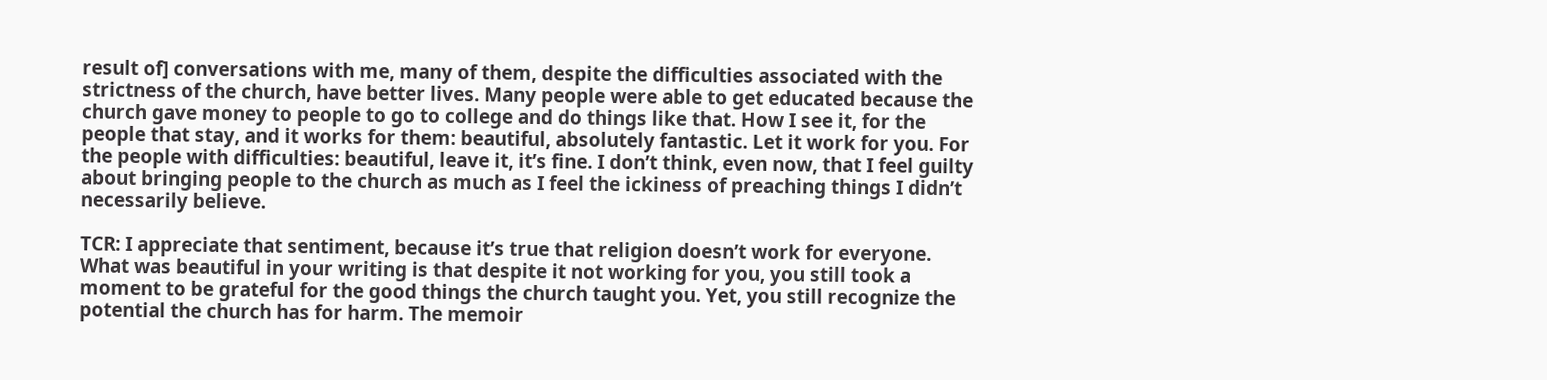result of] conversations with me, many of them, despite the difficulties associated with the strictness of the church, have better lives. Many people were able to get educated because the church gave money to people to go to college and do things like that. How I see it, for the people that stay, and it works for them: beautiful, absolutely fantastic. Let it work for you. For the people with difficulties: beautiful, leave it, it’s fine. I don’t think, even now, that I feel guilty about bringing people to the church as much as I feel the ickiness of preaching things I didn’t necessarily believe.

TCR: I appreciate that sentiment, because it’s true that religion doesn’t work for everyone. What was beautiful in your writing is that despite it not working for you, you still took a moment to be grateful for the good things the church taught you. Yet, you still recognize the potential the church has for harm. The memoir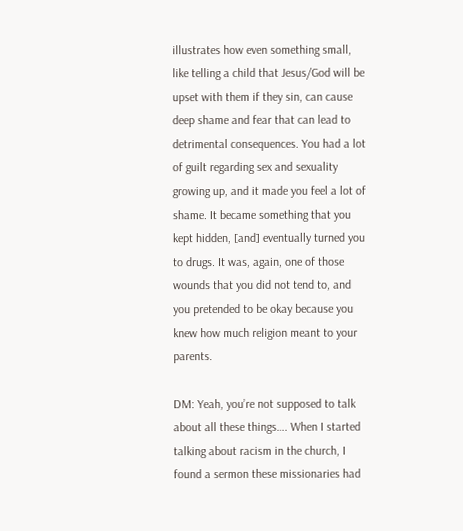illustrates how even something small, like telling a child that Jesus/God will be upset with them if they sin, can cause deep shame and fear that can lead to detrimental consequences. You had a lot of guilt regarding sex and sexuality growing up, and it made you feel a lot of shame. It became something that you kept hidden, [and] eventually turned you to drugs. It was, again, one of those wounds that you did not tend to, and you pretended to be okay because you knew how much religion meant to your parents.

DM: Yeah, you’re not supposed to talk about all these things…. When I started talking about racism in the church, I found a sermon these missionaries had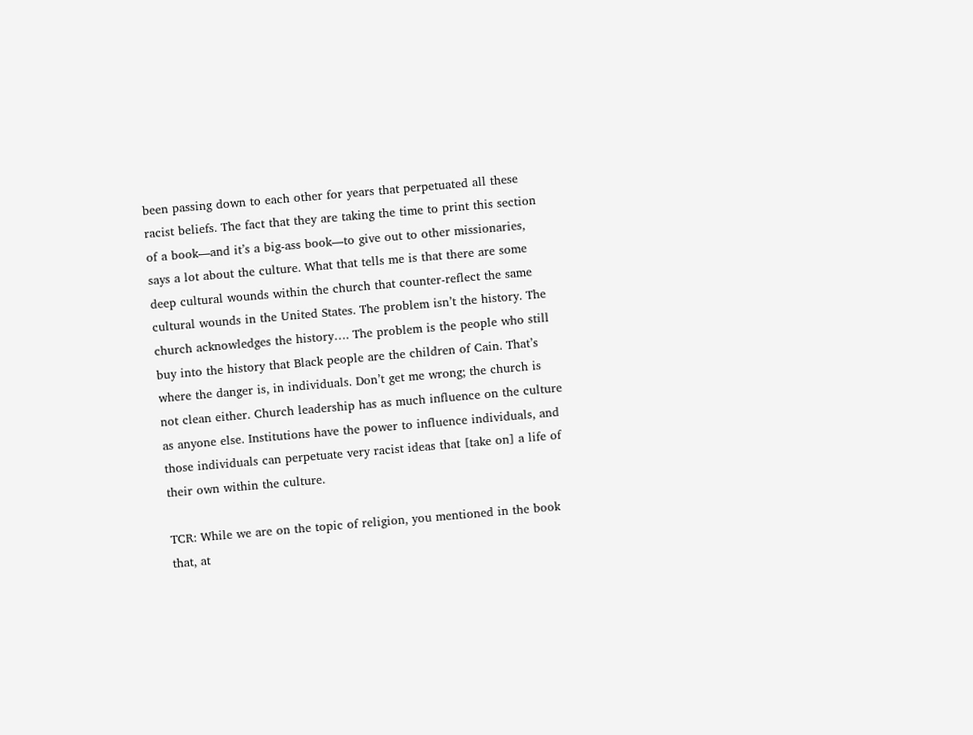been passing down to each other for years that perpetuated all these racist beliefs. The fact that they are taking the time to print this section of a book—and it’s a big-ass book—to give out to other missionaries, says a lot about the culture. What that tells me is that there are some deep cultural wounds within the church that counter-reflect the same cultural wounds in the United States. The problem isn’t the history. The church acknowledges the history…. The problem is the people who still buy into the history that Black people are the children of Cain. That’s where the danger is, in individuals. Don’t get me wrong; the church is not clean either. Church leadership has as much influence on the culture as anyone else. Institutions have the power to influence individuals, and those individuals can perpetuate very racist ideas that [take on] a life of their own within the culture.

TCR: While we are on the topic of religion, you mentioned in the book that, at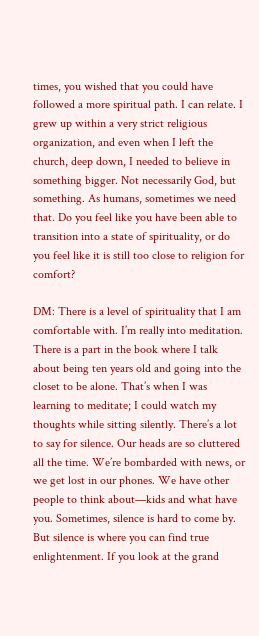times, you wished that you could have followed a more spiritual path. I can relate. I grew up within a very strict religious organization, and even when I left the church, deep down, I needed to believe in something bigger. Not necessarily God, but something. As humans, sometimes we need that. Do you feel like you have been able to transition into a state of spirituality, or do you feel like it is still too close to religion for comfort?

DM: There is a level of spirituality that I am comfortable with. I’m really into meditation. There is a part in the book where I talk about being ten years old and going into the closet to be alone. That’s when I was learning to meditate; I could watch my thoughts while sitting silently. There’s a lot to say for silence. Our heads are so cluttered all the time. We’re bombarded with news, or we get lost in our phones. We have other people to think about—kids and what have you. Sometimes, silence is hard to come by. But silence is where you can find true enlightenment. If you look at the grand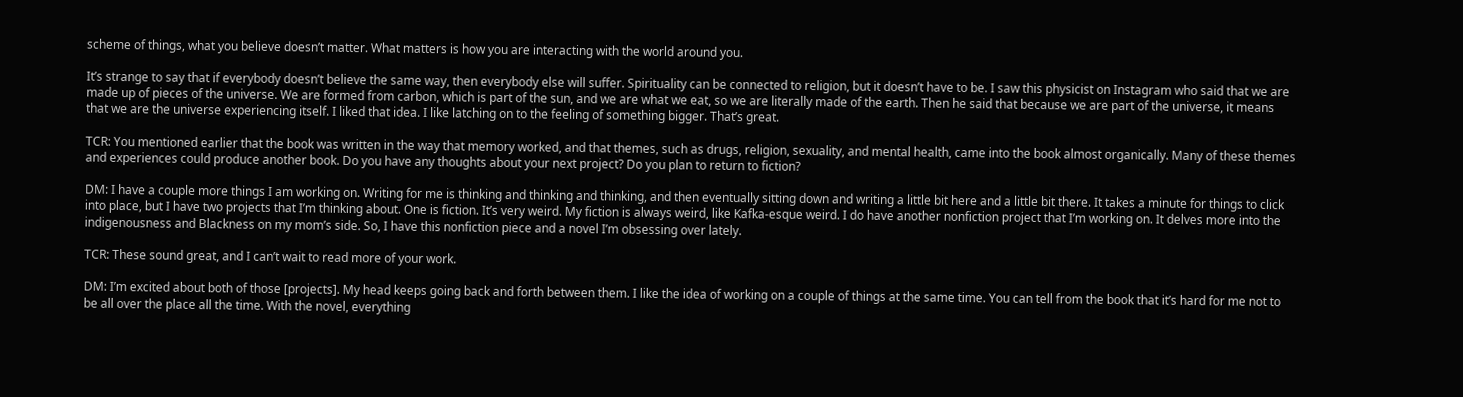scheme of things, what you believe doesn’t matter. What matters is how you are interacting with the world around you.

It’s strange to say that if everybody doesn’t believe the same way, then everybody else will suffer. Spirituality can be connected to religion, but it doesn’t have to be. I saw this physicist on Instagram who said that we are made up of pieces of the universe. We are formed from carbon, which is part of the sun, and we are what we eat, so we are literally made of the earth. Then he said that because we are part of the universe, it means that we are the universe experiencing itself. I liked that idea. I like latching on to the feeling of something bigger. That’s great.

TCR: You mentioned earlier that the book was written in the way that memory worked, and that themes, such as drugs, religion, sexuality, and mental health, came into the book almost organically. Many of these themes and experiences could produce another book. Do you have any thoughts about your next project? Do you plan to return to fiction?

DM: I have a couple more things I am working on. Writing for me is thinking and thinking and thinking, and then eventually sitting down and writing a little bit here and a little bit there. It takes a minute for things to click into place, but I have two projects that I’m thinking about. One is fiction. It’s very weird. My fiction is always weird, like Kafka-esque weird. I do have another nonfiction project that I’m working on. It delves more into the indigenousness and Blackness on my mom’s side. So, I have this nonfiction piece and a novel I’m obsessing over lately.

TCR: These sound great, and I can’t wait to read more of your work.

DM: I’m excited about both of those [projects]. My head keeps going back and forth between them. I like the idea of working on a couple of things at the same time. You can tell from the book that it’s hard for me not to be all over the place all the time. With the novel, everything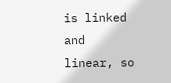is linked and linear, so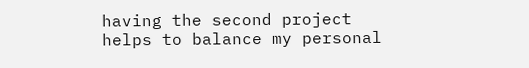having the second project helps to balance my personal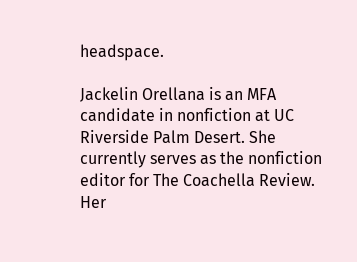headspace.

Jackelin Orellana is an MFA candidate in nonfiction at UC Riverside Palm Desert. She currently serves as the nonfiction editor for The Coachella Review. Her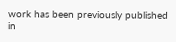work has been previously published in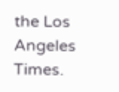the Los Angeles Times.